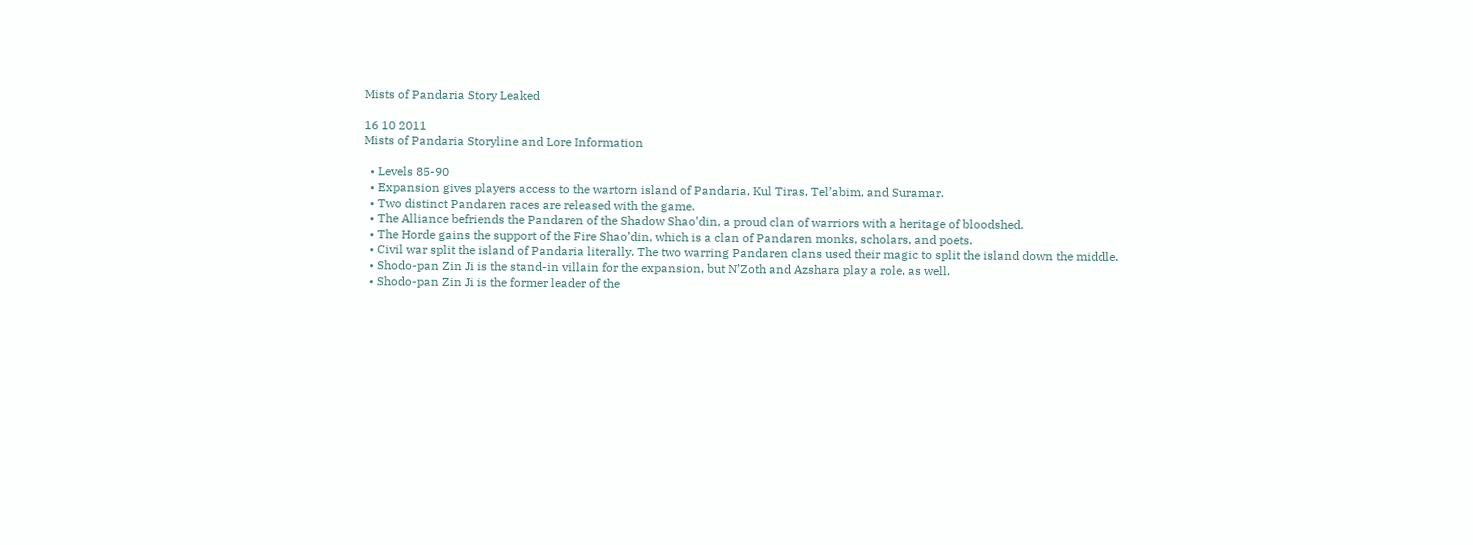Mists of Pandaria Story Leaked

16 10 2011
Mists of Pandaria Storyline and Lore Information

  • Levels 85-90
  • Expansion gives players access to the wartorn island of Pandaria, Kul Tiras, Tel’abim, and Suramar.
  • Two distinct Pandaren races are released with the game.
  • The Alliance befriends the Pandaren of the Shadow Shao’din, a proud clan of warriors with a heritage of bloodshed.
  • The Horde gains the support of the Fire Shao’din, which is a clan of Pandaren monks, scholars, and poets.
  • Civil war split the island of Pandaria literally. The two warring Pandaren clans used their magic to split the island down the middle.
  • Shodo-pan Zin Ji is the stand-in villain for the expansion, but N’Zoth and Azshara play a role, as well.
  • Shodo-pan Zin Ji is the former leader of the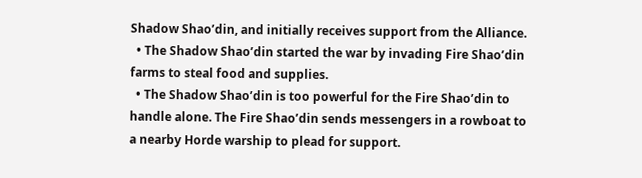Shadow Shao’din, and initially receives support from the Alliance.
  • The Shadow Shao’din started the war by invading Fire Shao’din farms to steal food and supplies.
  • The Shadow Shao’din is too powerful for the Fire Shao’din to handle alone. The Fire Shao’din sends messengers in a rowboat to a nearby Horde warship to plead for support.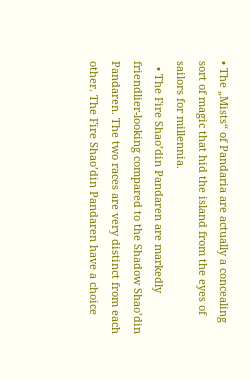• The „Mists“ of Pandaria are actually a concealing sort of magic that hid the island from the eyes of sailors for millennia.
  • The Fire Shao’din Pandaren are markedly friendlier-looking compared to the Shadow Shao’din Pandaren. The two races are very distinct from each other. The Fire Shao’din Pandaren have a choice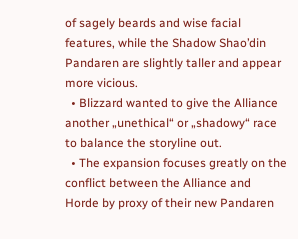of sagely beards and wise facial features, while the Shadow Shao’din Pandaren are slightly taller and appear more vicious.
  • Blizzard wanted to give the Alliance another „unethical“ or „shadowy“ race to balance the storyline out.
  • The expansion focuses greatly on the conflict between the Alliance and Horde by proxy of their new Pandaren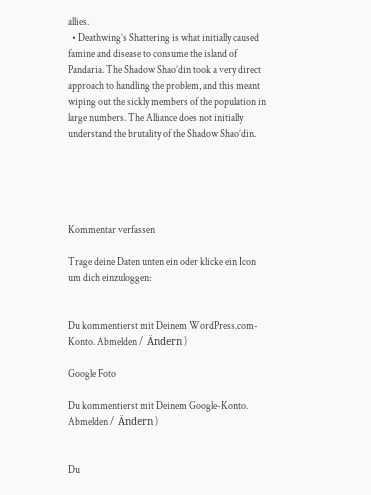allies.
  • Deathwing’s Shattering is what initially caused famine and disease to consume the island of Pandaria. The Shadow Shao’din took a very direct approach to handling the problem, and this meant wiping out the sickly members of the population in large numbers. The Alliance does not initially understand the brutality of the Shadow Shao’din.





Kommentar verfassen

Trage deine Daten unten ein oder klicke ein Icon um dich einzuloggen:


Du kommentierst mit Deinem WordPress.com-Konto. Abmelden /  Ändern )

Google Foto

Du kommentierst mit Deinem Google-Konto. Abmelden /  Ändern )


Du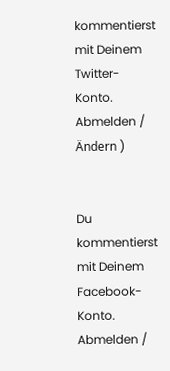kommentierst mit Deinem Twitter-Konto. Abmelden /  Ändern )


Du kommentierst mit Deinem Facebook-Konto. Abmelden /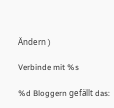Ändern )

Verbinde mit %s

%d Bloggern gefällt das: